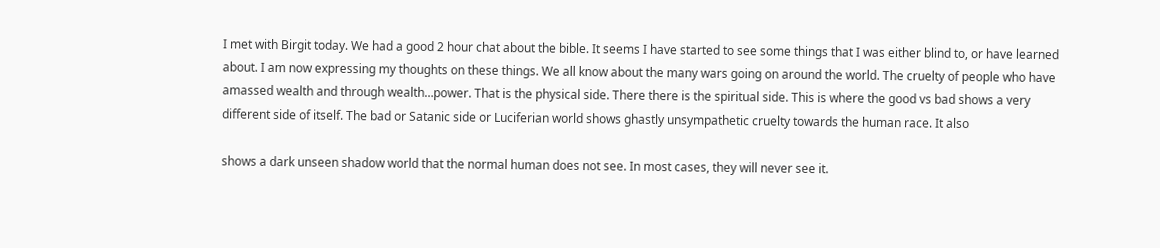I met with Birgit today. We had a good 2 hour chat about the bible. It seems I have started to see some things that I was either blind to, or have learned about. I am now expressing my thoughts on these things. We all know about the many wars going on around the world. The cruelty of people who have amassed wealth and through wealth…power. That is the physical side. There there is the spiritual side. This is where the good vs bad shows a very different side of itself. The bad or Satanic side or Luciferian world shows ghastly unsympathetic cruelty towards the human race. It also

shows a dark unseen shadow world that the normal human does not see. In most cases, they will never see it.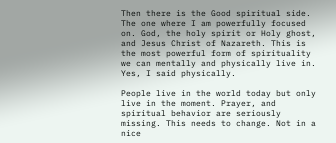Then there is the Good spiritual side. The one where I am powerfully focused on. God, the holy spirit or Holy ghost, and Jesus Christ of Nazareth. This is the most powerful form of spirituality we can mentally and physically live in. Yes, I said physically.

People live in the world today but only live in the moment. Prayer, and spiritual behavior are seriously missing. This needs to change. Not in a nice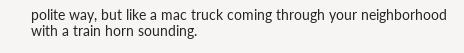polite way, but like a mac truck coming through your neighborhood with a train horn sounding.